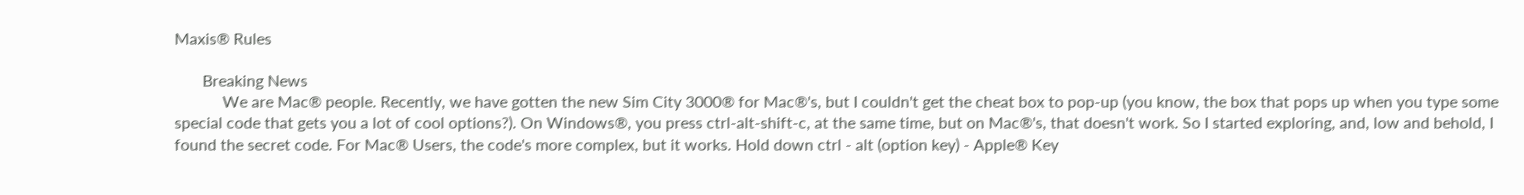Maxis® Rules

       Breaking News
            We are Mac® people. Recently, we have gotten the new Sim City 3000® for Mac®'s, but I couldn't get the cheat box to pop-up (you know, the box that pops up when you type some special code that gets you a lot of cool options?). On Windows®, you press ctrl-alt-shift-c, at the same time, but on Mac®'s, that doesn't work. So I started exploring, and, low and behold, I found the secret code. For Mac® Users, the code's more complex, but it works. Hold down ctrl - alt (option key) - Apple® Key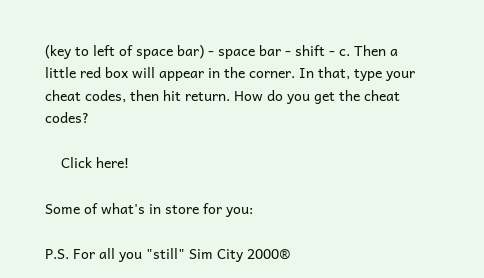(key to left of space bar) - space bar - shift - c. Then a little red box will appear in the corner. In that, type your cheat codes, then hit return. How do you get the cheat codes?

    Click here!

Some of what's in store for you:

P.S. For all you "still" Sim City 2000®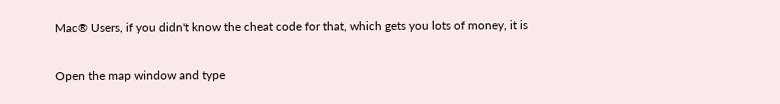Mac® Users, if you didn't know the cheat code for that, which gets you lots of money, it is

Open the map window and type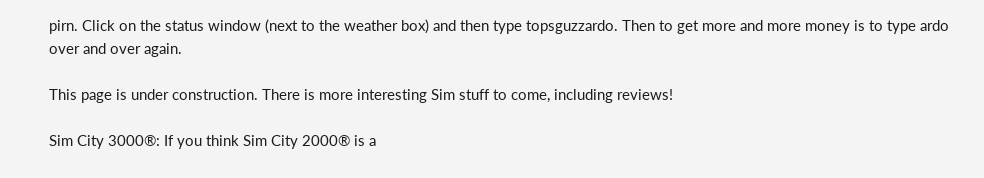pirn. Click on the status window (next to the weather box) and then type topsguzzardo. Then to get more and more money is to type ardo over and over again.

This page is under construction. There is more interesting Sim stuff to come, including reviews!

Sim City 3000®: If you think Sim City 2000® is a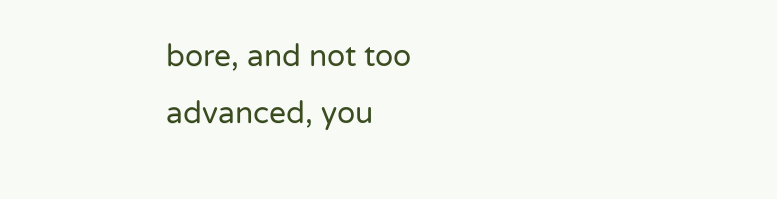bore, and not too advanced, you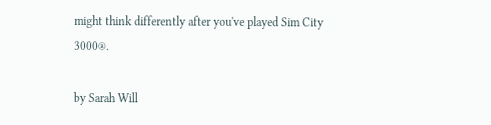might think differently after you've played Sim City 3000®.

by Sarah Will